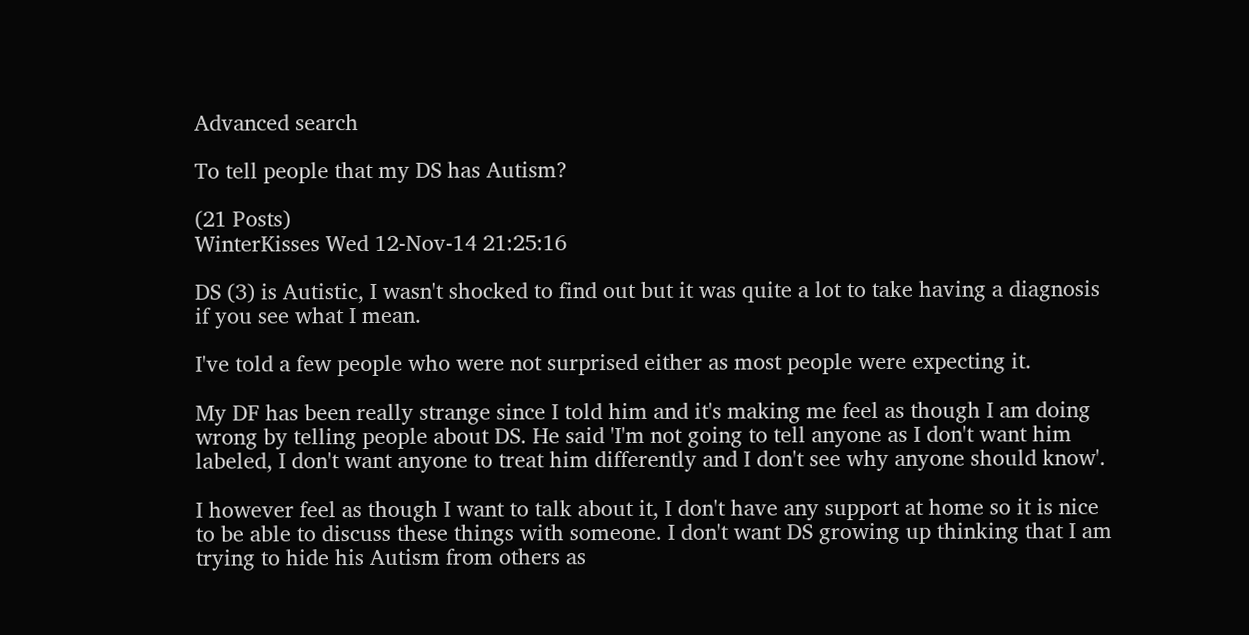Advanced search

To tell people that my DS has Autism?

(21 Posts)
WinterKisses Wed 12-Nov-14 21:25:16

DS (3) is Autistic, I wasn't shocked to find out but it was quite a lot to take having a diagnosis if you see what I mean.

I've told a few people who were not surprised either as most people were expecting it.

My DF has been really strange since I told him and it's making me feel as though I am doing wrong by telling people about DS. He said 'I'm not going to tell anyone as I don't want him labeled, I don't want anyone to treat him differently and I don't see why anyone should know'.

I however feel as though I want to talk about it, I don't have any support at home so it is nice to be able to discuss these things with someone. I don't want DS growing up thinking that I am trying to hide his Autism from others as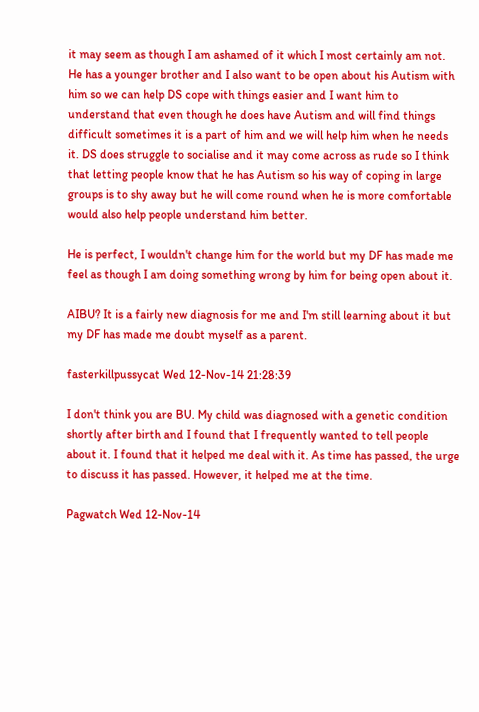it may seem as though I am ashamed of it which I most certainly am not. He has a younger brother and I also want to be open about his Autism with him so we can help DS cope with things easier and I want him to understand that even though he does have Autism and will find things difficult sometimes it is a part of him and we will help him when he needs it. DS does struggle to socialise and it may come across as rude so I think that letting people know that he has Autism so his way of coping in large groups is to shy away but he will come round when he is more comfortable would also help people understand him better.

He is perfect, I wouldn't change him for the world but my DF has made me feel as though I am doing something wrong by him for being open about it.

AIBU? It is a fairly new diagnosis for me and I'm still learning about it but my DF has made me doubt myself as a parent.

fasterkillpussycat Wed 12-Nov-14 21:28:39

I don't think you are BU. My child was diagnosed with a genetic condition shortly after birth and I found that I frequently wanted to tell people about it. I found that it helped me deal with it. As time has passed, the urge to discuss it has passed. However, it helped me at the time.

Pagwatch Wed 12-Nov-14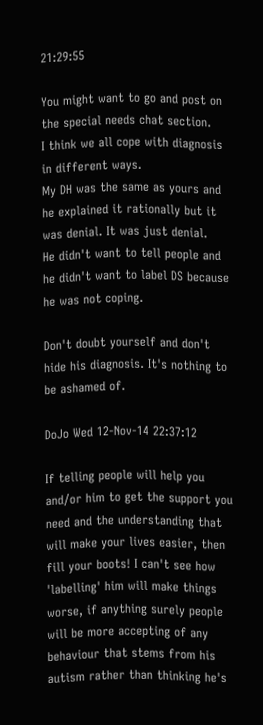21:29:55

You might want to go and post on the special needs chat section.
I think we all cope with diagnosis in different ways.
My DH was the same as yours and he explained it rationally but it was denial. It was just denial.
He didn't want to tell people and he didn't want to label DS because he was not coping.

Don't doubt yourself and don't hide his diagnosis. It's nothing to be ashamed of.

DoJo Wed 12-Nov-14 22:37:12

If telling people will help you and/or him to get the support you need and the understanding that will make your lives easier, then fill your boots! I can't see how 'labelling' him will make things worse, if anything surely people will be more accepting of any behaviour that stems from his autism rather than thinking he's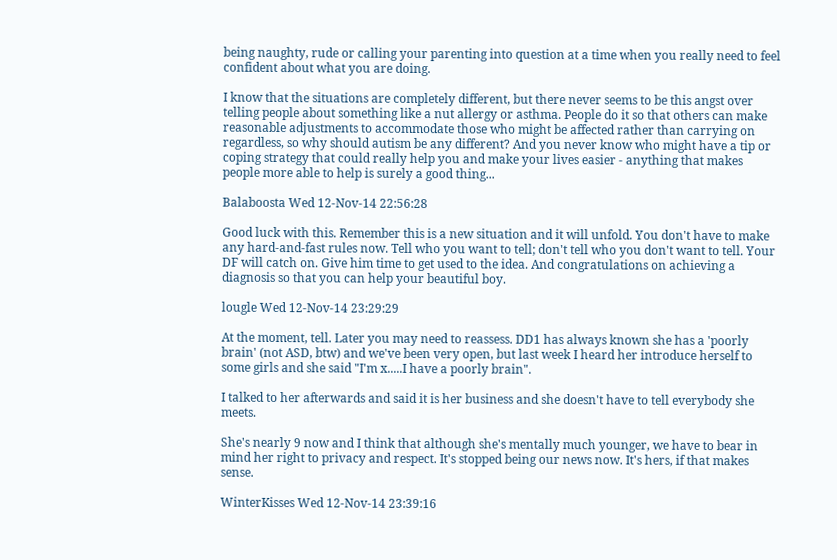being naughty, rude or calling your parenting into question at a time when you really need to feel confident about what you are doing.

I know that the situations are completely different, but there never seems to be this angst over telling people about something like a nut allergy or asthma. People do it so that others can make reasonable adjustments to accommodate those who might be affected rather than carrying on regardless, so why should autism be any different? And you never know who might have a tip or coping strategy that could really help you and make your lives easier - anything that makes people more able to help is surely a good thing...

Balaboosta Wed 12-Nov-14 22:56:28

Good luck with this. Remember this is a new situation and it will unfold. You don't have to make any hard-and-fast rules now. Tell who you want to tell; don't tell who you don't want to tell. Your DF will catch on. Give him time to get used to the idea. And congratulations on achieving a diagnosis so that you can help your beautiful boy.

lougle Wed 12-Nov-14 23:29:29

At the moment, tell. Later you may need to reassess. DD1 has always known she has a 'poorly brain' (not ASD, btw) and we've been very open, but last week I heard her introduce herself to some girls and she said "I'm x.....I have a poorly brain".

I talked to her afterwards and said it is her business and she doesn't have to tell everybody she meets.

She's nearly 9 now and I think that although she's mentally much younger, we have to bear in mind her right to privacy and respect. It's stopped being our news now. It's hers, if that makes sense.

WinterKisses Wed 12-Nov-14 23:39:16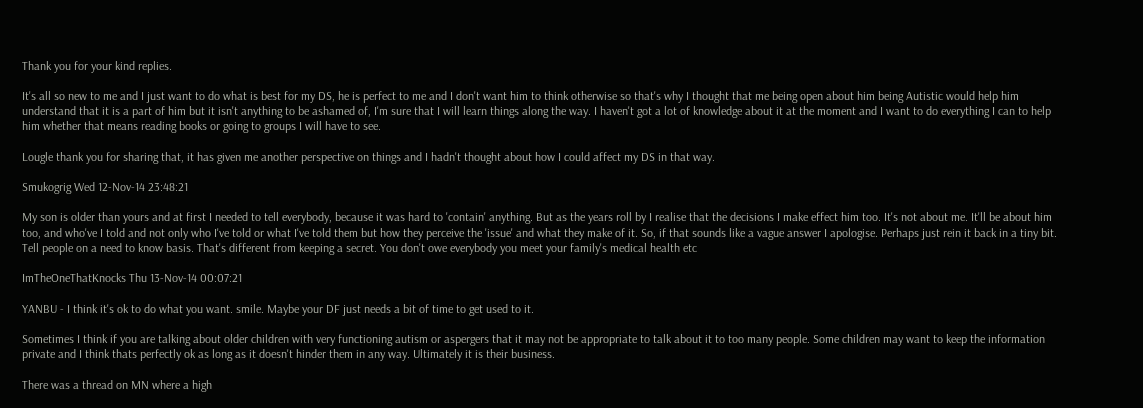Thank you for your kind replies.

It's all so new to me and I just want to do what is best for my DS, he is perfect to me and I don't want him to think otherwise so that's why I thought that me being open about him being Autistic would help him understand that it is a part of him but it isn't anything to be ashamed of, I'm sure that I will learn things along the way. I haven't got a lot of knowledge about it at the moment and I want to do everything I can to help him whether that means reading books or going to groups I will have to see.

Lougle thank you for sharing that, it has given me another perspective on things and I hadn't thought about how I could affect my DS in that way.

Smukogrig Wed 12-Nov-14 23:48:21

My son is older than yours and at first I needed to tell everybody, because it was hard to 'contain' anything. But as the years roll by I realise that the decisions I make effect him too. It's not about me. It'll be about him too, and who've I told and not only who I've told or what I've told them but how they perceive the 'issue' and what they make of it. So, if that sounds like a vague answer I apologise. Perhaps just rein it back in a tiny bit. Tell people on a need to know basis. That's different from keeping a secret. You don't owe everybody you meet your family's medical health etc

ImTheOneThatKnocks Thu 13-Nov-14 00:07:21

YANBU - I think it's ok to do what you want. smile. Maybe your DF just needs a bit of time to get used to it.

Sometimes I think if you are talking about older children with very functioning autism or aspergers that it may not be appropriate to talk about it to too many people. Some children may want to keep the information private and I think thats perfectly ok as long as it doesn't hinder them in any way. Ultimately it is their business.

There was a thread on MN where a high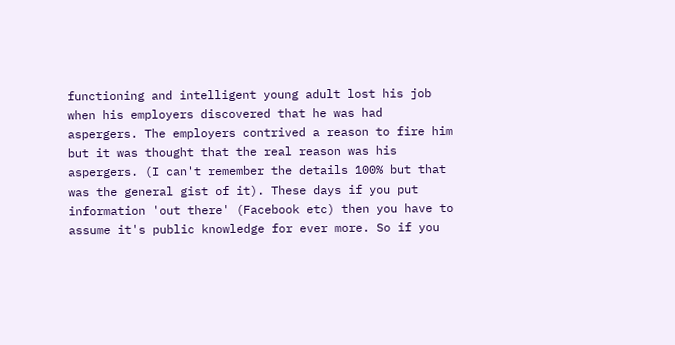functioning and intelligent young adult lost his job when his employers discovered that he was had aspergers. The employers contrived a reason to fire him but it was thought that the real reason was his aspergers. (I can't remember the details 100% but that was the general gist of it). These days if you put information 'out there' (Facebook etc) then you have to assume it's public knowledge for ever more. So if you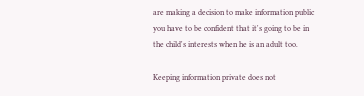are making a decision to make information public you have to be confident that it's going to be in the child's interests when he is an adult too.

Keeping information private does not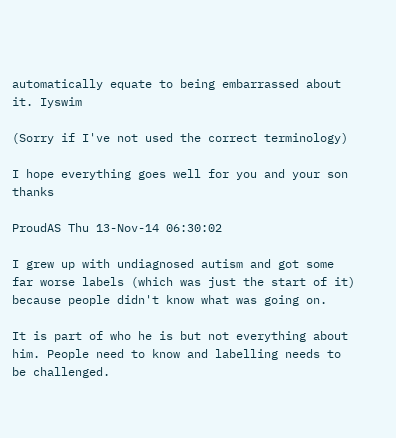automatically equate to being embarrassed about it. Iyswim

(Sorry if I've not used the correct terminology)

I hope everything goes well for you and your son thanks

ProudAS Thu 13-Nov-14 06:30:02

I grew up with undiagnosed autism and got some far worse labels (which was just the start of it) because people didn't know what was going on.

It is part of who he is but not everything about him. People need to know and labelling needs to be challenged.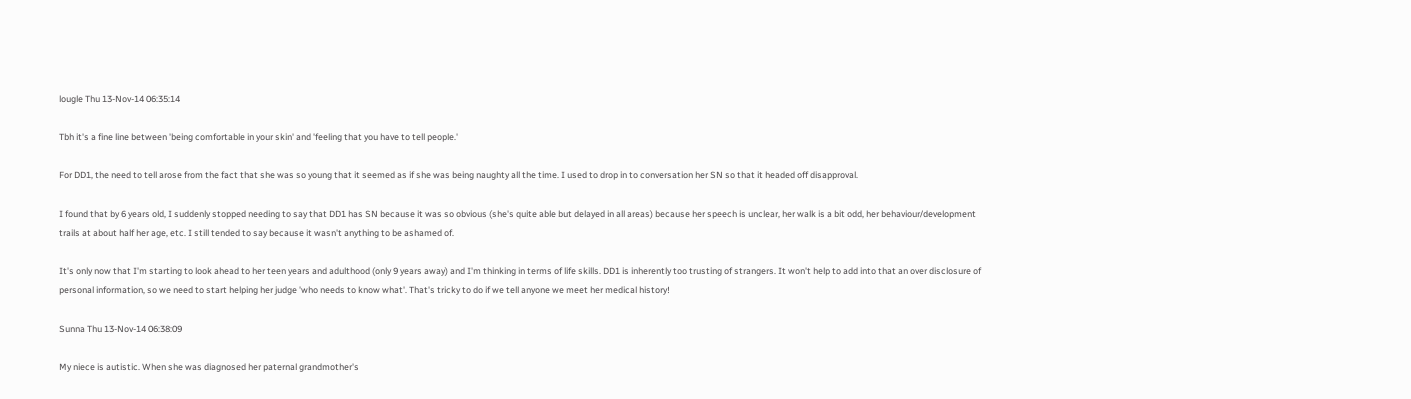lougle Thu 13-Nov-14 06:35:14

Tbh it's a fine line between 'being comfortable in your skin' and 'feeling that you have to tell people.'

For DD1, the need to tell arose from the fact that she was so young that it seemed as if she was being naughty all the time. I used to drop in to conversation her SN so that it headed off disapproval.

I found that by 6 years old, I suddenly stopped needing to say that DD1 has SN because it was so obvious (she's quite able but delayed in all areas) because her speech is unclear, her walk is a bit odd, her behaviour/development trails at about half her age, etc. I still tended to say because it wasn't anything to be ashamed of.

It's only now that I'm starting to look ahead to her teen years and adulthood (only 9 years away) and I'm thinking in terms of life skills. DD1 is inherently too trusting of strangers. It won't help to add into that an over disclosure of personal information, so we need to start helping her judge 'who needs to know what'. That's tricky to do if we tell anyone we meet her medical history!

Sunna Thu 13-Nov-14 06:38:09

My niece is autistic. When she was diagnosed her paternal grandmother's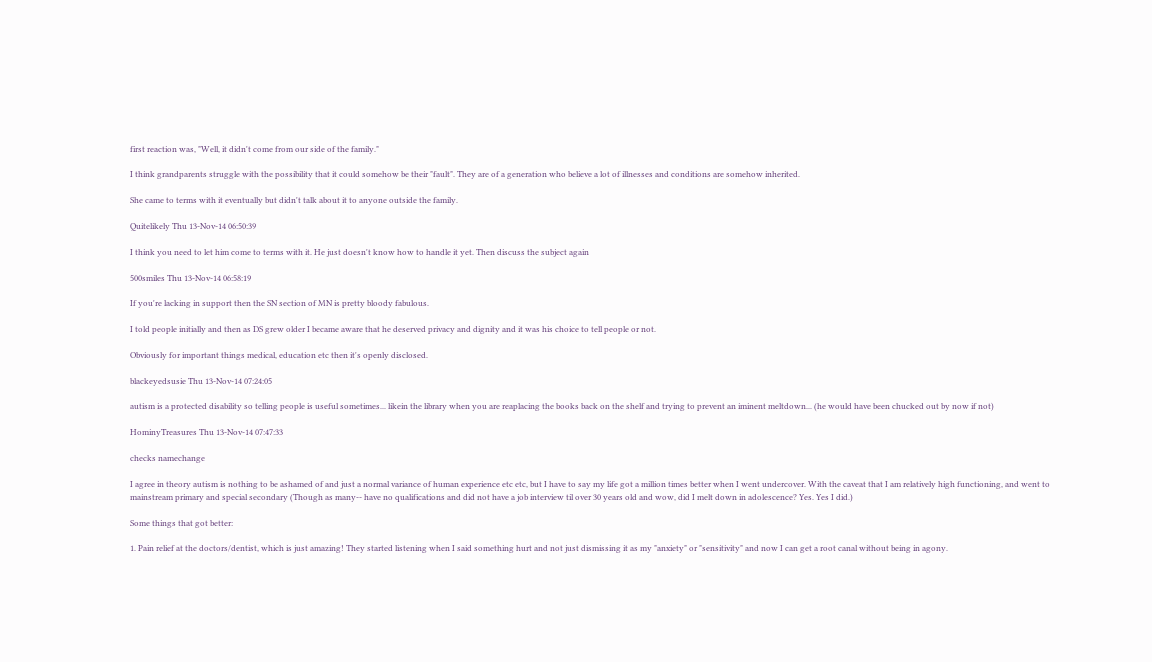first reaction was, "Well, it didn't come from our side of the family."

I think grandparents struggle with the possibility that it could somehow be their "fault". They are of a generation who believe a lot of illnesses and conditions are somehow inherited.

She came to terms with it eventually but didn't talk about it to anyone outside the family.

Quitelikely Thu 13-Nov-14 06:50:39

I think you need to let him come to terms with it. He just doesn't know how to handle it yet. Then discuss the subject again

500smiles Thu 13-Nov-14 06:58:19

If you're lacking in support then the SN section of MN is pretty bloody fabulous.

I told people initially and then as DS grew older I became aware that he deserved privacy and dignity and it was his choice to tell people or not.

Obviously for important things medical, education etc then it's openly disclosed.

blackeyedsusie Thu 13-Nov-14 07:24:05

autism is a protected disability so telling people is useful sometimes... likein the library when you are reaplacing the books back on the shelf and trying to prevent an iminent meltdown... (he would have been chucked out by now if not)

HominyTreasures Thu 13-Nov-14 07:47:33

checks namechange

I agree in theory autism is nothing to be ashamed of and just a normal variance of human experience etc etc, but I have to say my life got a million times better when I went undercover. With the caveat that I am relatively high functioning, and went to mainstream primary and special secondary (Though as many-- have no qualifications and did not have a job interview til over 30 years old and wow, did I melt down in adolescence? Yes. Yes I did.)

Some things that got better:

1. Pain relief at the doctors/dentist, which is just amazing! They started listening when I said something hurt and not just dismissing it as my "anxiety" or "sensitivity" and now I can get a root canal without being in agony.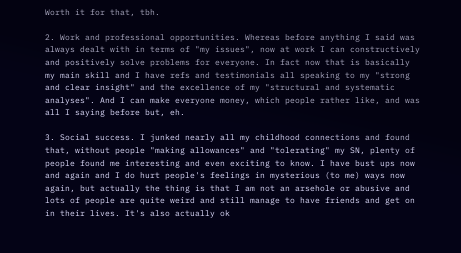Worth it for that, tbh.

2. Work and professional opportunities. Whereas before anything I said was always dealt with in terms of "my issues", now at work I can constructively and positively solve problems for everyone. In fact now that is basically my main skill and I have refs and testimonials all speaking to my "strong and clear insight" and the excellence of my "structural and systematic analyses". And I can make everyone money, which people rather like, and was all I saying before but, eh.

3. Social success. I junked nearly all my childhood connections and found that, without people "making allowances" and "tolerating" my SN, plenty of people found me interesting and even exciting to know. I have bust ups now and again and I do hurt people's feelings in mysterious (to me) ways now again, but actually the thing is that I am not an arsehole or abusive and lots of people are quite weird and still manage to have friends and get on in their lives. It's also actually ok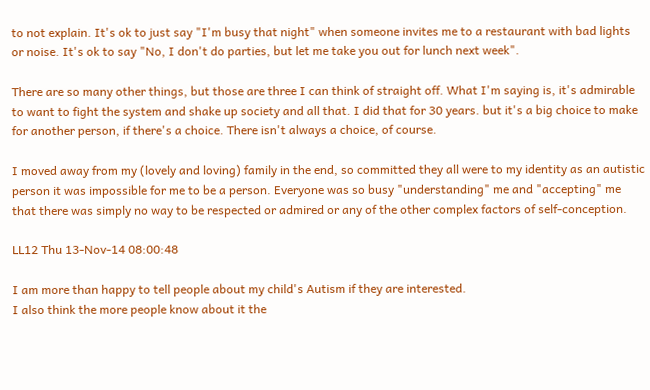to not explain. It's ok to just say "I'm busy that night" when someone invites me to a restaurant with bad lights or noise. It's ok to say "No, I don't do parties, but let me take you out for lunch next week".

There are so many other things, but those are three I can think of straight off. What I'm saying is, it's admirable to want to fight the system and shake up society and all that. I did that for 30 years. but it's a big choice to make for another person, if there's a choice. There isn't always a choice, of course.

I moved away from my (lovely and loving) family in the end, so committed they all were to my identity as an autistic person it was impossible for me to be a person. Everyone was so busy "understanding" me and "accepting" me that there was simply no way to be respected or admired or any of the other complex factors of self-conception.

LL12 Thu 13-Nov-14 08:00:48

I am more than happy to tell people about my child's Autism if they are interested.
I also think the more people know about it the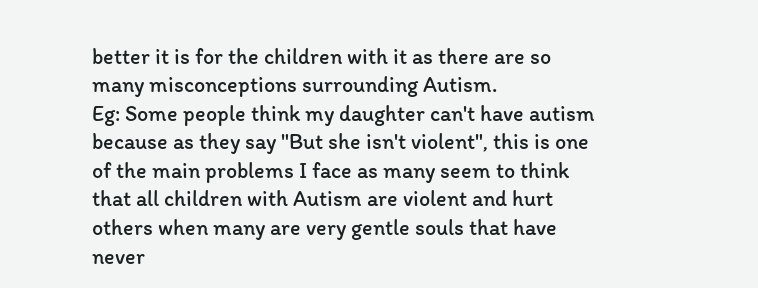better it is for the children with it as there are so many misconceptions surrounding Autism.
Eg: Some people think my daughter can't have autism because as they say "But she isn't violent", this is one of the main problems I face as many seem to think that all children with Autism are violent and hurt others when many are very gentle souls that have never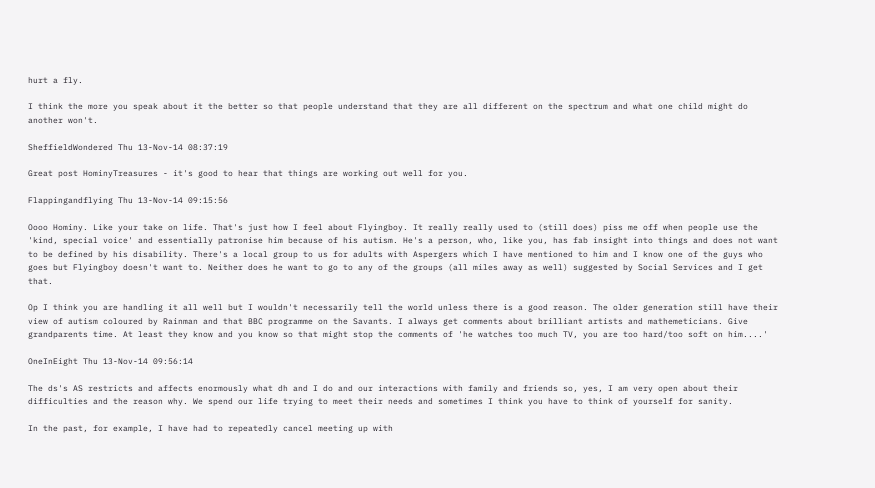hurt a fly.

I think the more you speak about it the better so that people understand that they are all different on the spectrum and what one child might do another won't.

SheffieldWondered Thu 13-Nov-14 08:37:19

Great post HominyTreasures - it's good to hear that things are working out well for you.

Flappingandflying Thu 13-Nov-14 09:15:56

Oooo Hominy. Like your take on life. That's just how I feel about Flyingboy. It really really used to (still does) piss me off when people use the 'kind, special voice' and essentially patronise him because of his autism. He's a person, who, like you, has fab insight into things and does not want to be defined by his disability. There's a local group to us for adults with Aspergers which I have mentioned to him and I know one of the guys who goes but Flyingboy doesn't want to. Neither does he want to go to any of the groups (all miles away as well) suggested by Social Services and I get that.

Op I think you are handling it all well but I wouldn't necessarily tell the world unless there is a good reason. The older generation still have their view of autism coloured by Rainman and that BBC programme on the Savants. I always get comments about brilliant artists and mathemeticians. Give grandparents time. At least they know and you know so that might stop the comments of 'he watches too much TV, you are too hard/too soft on him....'

OneInEight Thu 13-Nov-14 09:56:14

The ds's AS restricts and affects enormously what dh and I do and our interactions with family and friends so, yes, I am very open about their difficulties and the reason why. We spend our life trying to meet their needs and sometimes I think you have to think of yourself for sanity.

In the past, for example, I have had to repeatedly cancel meeting up with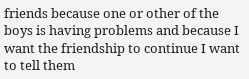friends because one or other of the boys is having problems and because I want the friendship to continue I want to tell them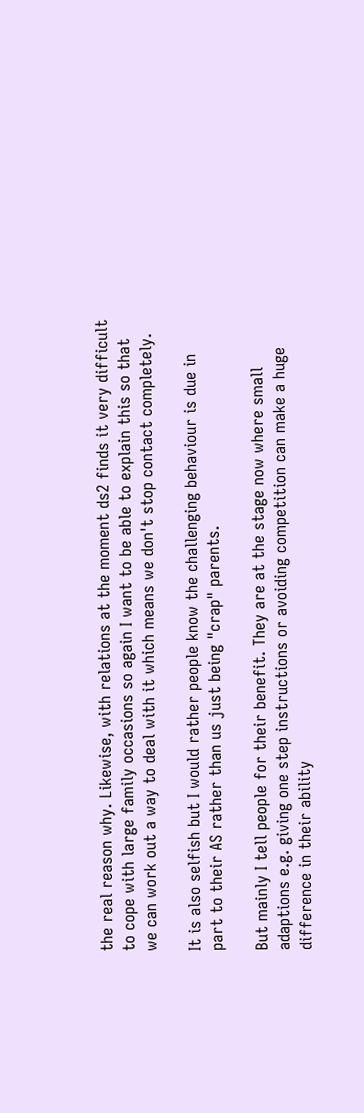the real reason why. Likewise, with relations at the moment ds2 finds it very difficult to cope with large family occasions so again I want to be able to explain this so that we can work out a way to deal with it which means we don't stop contact completely.

It is also selfish but I would rather people know the challenging behaviour is due in part to their AS rather than us just being "crap" parents.

But mainly I tell people for their benefit. They are at the stage now where small adaptions e.g. giving one step instructions or avoiding competition can make a huge difference in their ability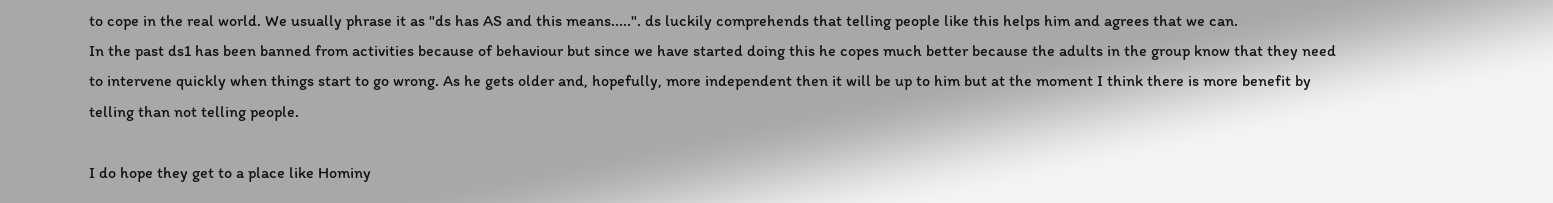to cope in the real world. We usually phrase it as "ds has AS and this means.....". ds luckily comprehends that telling people like this helps him and agrees that we can.
In the past ds1 has been banned from activities because of behaviour but since we have started doing this he copes much better because the adults in the group know that they need to intervene quickly when things start to go wrong. As he gets older and, hopefully, more independent then it will be up to him but at the moment I think there is more benefit by telling than not telling people.

I do hope they get to a place like Hominy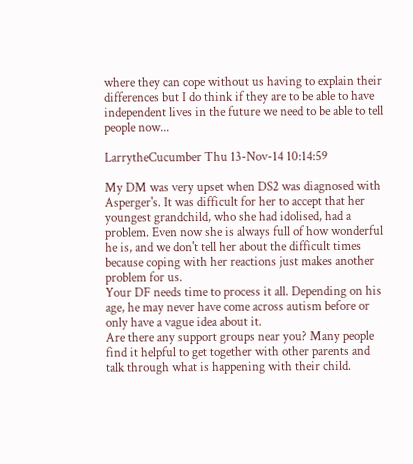where they can cope without us having to explain their differences but I do think if they are to be able to have independent lives in the future we need to be able to tell people now...

LarrytheCucumber Thu 13-Nov-14 10:14:59

My DM was very upset when DS2 was diagnosed with Asperger's. It was difficult for her to accept that her youngest grandchild, who she had idolised, had a problem. Even now she is always full of how wonderful he is, and we don't tell her about the difficult times because coping with her reactions just makes another problem for us.
Your DF needs time to process it all. Depending on his age, he may never have come across autism before or only have a vague idea about it.
Are there any support groups near you? Many people find it helpful to get together with other parents and talk through what is happening with their child.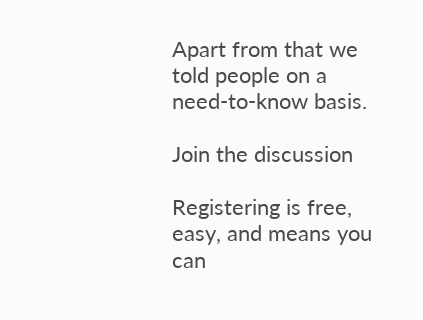Apart from that we told people on a need-to-know basis.

Join the discussion

Registering is free, easy, and means you can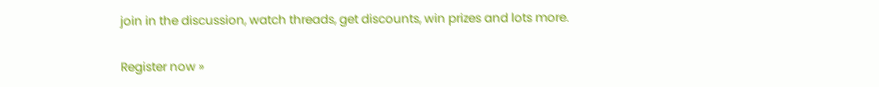join in the discussion, watch threads, get discounts, win prizes and lots more.

Register now »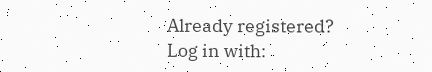Already registered? Log in with: